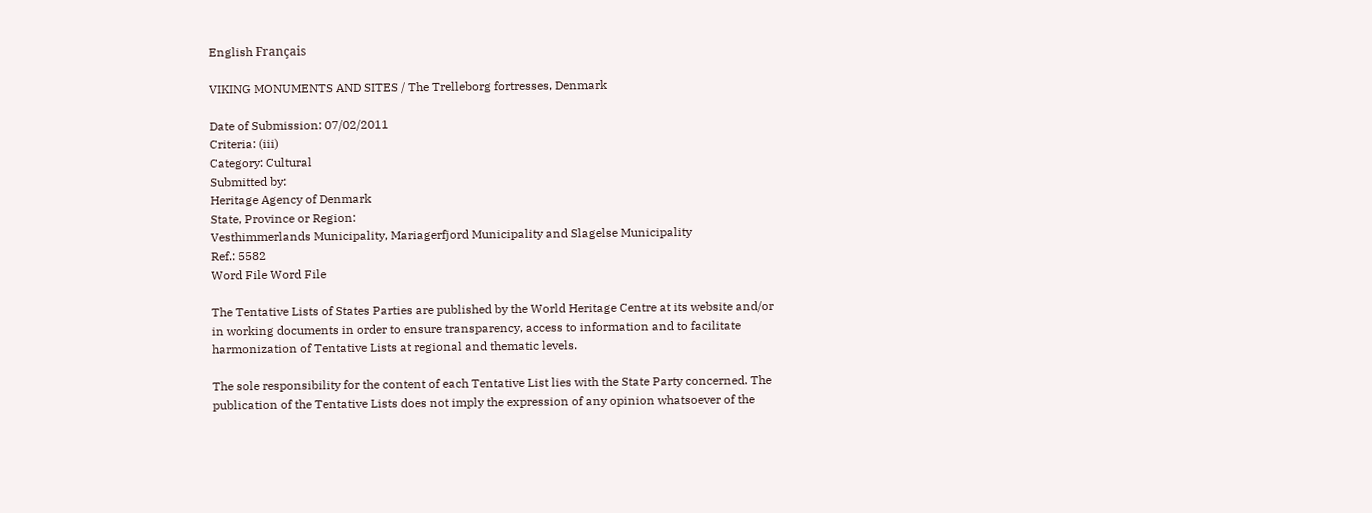English Français

VIKING MONUMENTS AND SITES / The Trelleborg fortresses, Denmark

Date of Submission: 07/02/2011
Criteria: (iii)
Category: Cultural
Submitted by:
Heritage Agency of Denmark
State, Province or Region:
Vesthimmerlands Municipality, Mariagerfjord Municipality and Slagelse Municipality
Ref.: 5582
Word File Word File

The Tentative Lists of States Parties are published by the World Heritage Centre at its website and/or in working documents in order to ensure transparency, access to information and to facilitate harmonization of Tentative Lists at regional and thematic levels.

The sole responsibility for the content of each Tentative List lies with the State Party concerned. The publication of the Tentative Lists does not imply the expression of any opinion whatsoever of the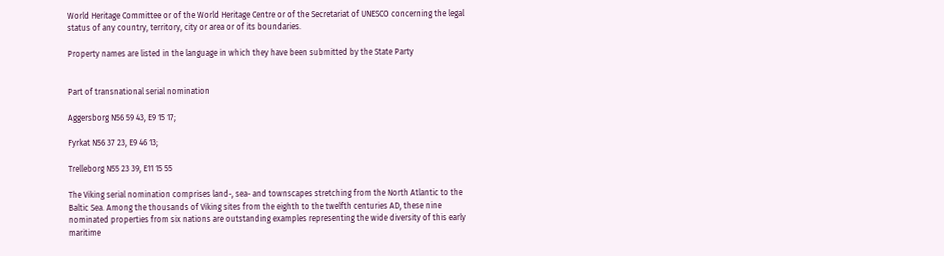World Heritage Committee or of the World Heritage Centre or of the Secretariat of UNESCO concerning the legal status of any country, territory, city or area or of its boundaries.

Property names are listed in the language in which they have been submitted by the State Party


Part of transnational serial nomination

Aggersborg N56 59 43, E9 15 17;

Fyrkat N56 37 23, E9 46 13;

Trelleborg N55 23 39, E11 15 55

The Viking serial nomination comprises land-, sea- and townscapes stretching from the North Atlantic to the Baltic Sea. Among the thousands of Viking sites from the eighth to the twelfth centuries AD, these nine nominated properties from six nations are outstanding examples representing the wide diversity of this early maritime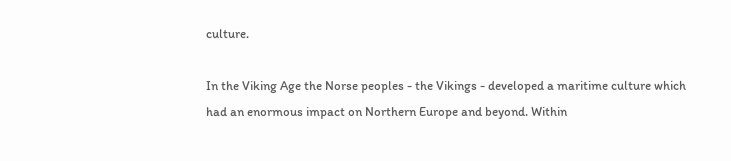culture.

In the Viking Age the Norse peoples - the Vikings - developed a maritime culture which had an enormous impact on Northern Europe and beyond. Within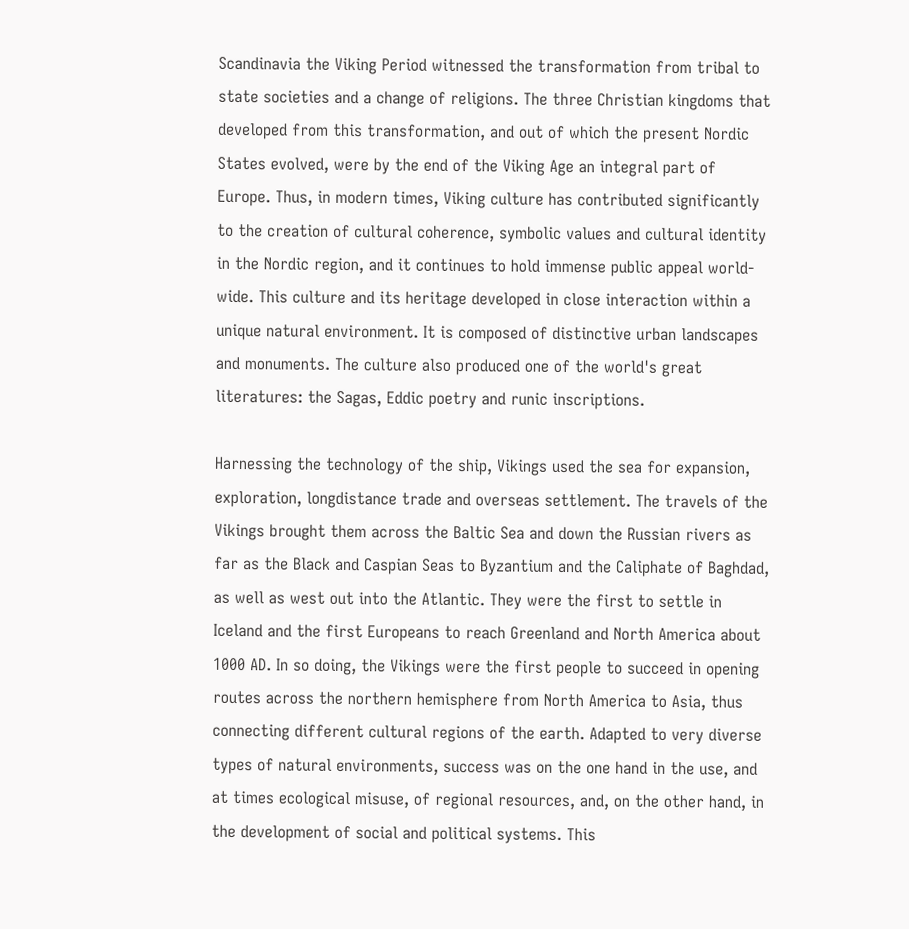Scandinavia the Viking Period witnessed the transformation from tribal to state societies and a change of religions. The three Christian kingdoms that developed from this transformation, and out of which the present Nordic States evolved, were by the end of the Viking Age an integral part of Europe. Thus, in modern times, Viking culture has contributed significantly to the creation of cultural coherence, symbolic values and cultural identity in the Nordic region, and it continues to hold immense public appeal world-wide. This culture and its heritage developed in close interaction within a unique natural environment. It is composed of distinctive urban landscapes and monuments. The culture also produced one of the world's great literatures: the Sagas, Eddic poetry and runic inscriptions.

Harnessing the technology of the ship, Vikings used the sea for expansion, exploration, longdistance trade and overseas settlement. The travels of the Vikings brought them across the Baltic Sea and down the Russian rivers as far as the Black and Caspian Seas to Byzantium and the Caliphate of Baghdad, as well as west out into the Atlantic. They were the first to settle in Iceland and the first Europeans to reach Greenland and North America about 1000 AD. In so doing, the Vikings were the first people to succeed in opening routes across the northern hemisphere from North America to Asia, thus connecting different cultural regions of the earth. Adapted to very diverse types of natural environments, success was on the one hand in the use, and at times ecological misuse, of regional resources, and, on the other hand, in the development of social and political systems. This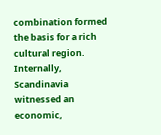combination formed the basis for a rich cultural region. Internally, Scandinavia witnessed an economic,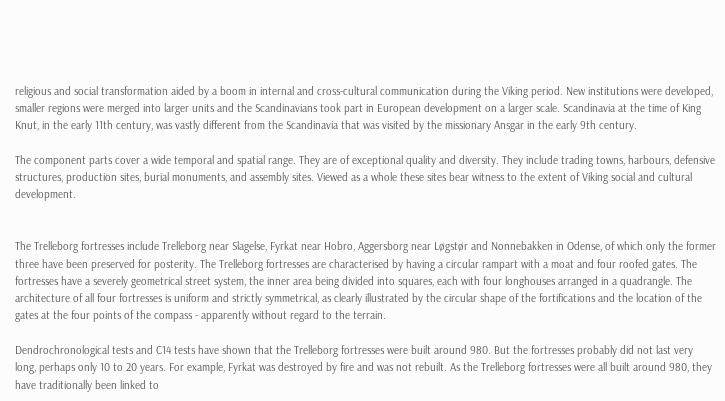religious and social transformation aided by a boom in internal and cross-cultural communication during the Viking period. New institutions were developed, smaller regions were merged into larger units and the Scandinavians took part in European development on a larger scale. Scandinavia at the time of King Knut, in the early 11th century, was vastly different from the Scandinavia that was visited by the missionary Ansgar in the early 9th century.

The component parts cover a wide temporal and spatial range. They are of exceptional quality and diversity. They include trading towns, harbours, defensive structures, production sites, burial monuments, and assembly sites. Viewed as a whole these sites bear witness to the extent of Viking social and cultural development.


The Trelleborg fortresses include Trelleborg near Slagelse, Fyrkat near Hobro, Aggersborg near Løgstør and Nonnebakken in Odense, of which only the former three have been preserved for posterity. The Trelleborg fortresses are characterised by having a circular rampart with a moat and four roofed gates. The fortresses have a severely geometrical street system, the inner area being divided into squares, each with four longhouses arranged in a quadrangle. The architecture of all four fortresses is uniform and strictly symmetrical, as clearly illustrated by the circular shape of the fortifications and the location of the gates at the four points of the compass - apparently without regard to the terrain.

Dendrochronological tests and C14 tests have shown that the Trelleborg fortresses were built around 980. But the fortresses probably did not last very long, perhaps only 10 to 20 years. For example, Fyrkat was destroyed by fire and was not rebuilt. As the Trelleborg fortresses were all built around 980, they have traditionally been linked to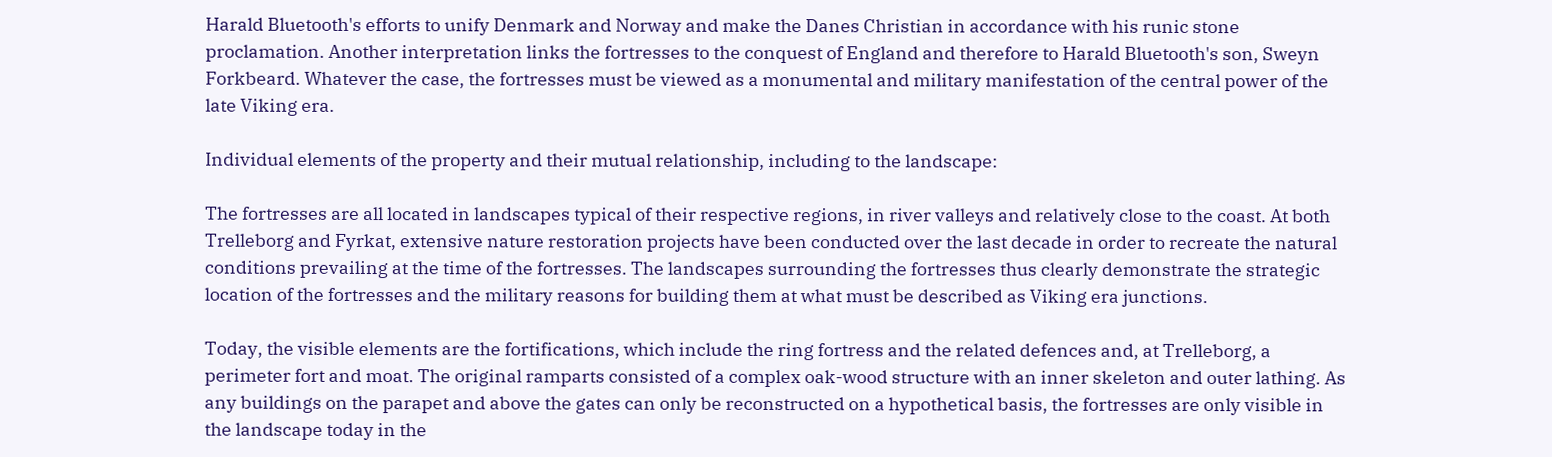Harald Bluetooth's efforts to unify Denmark and Norway and make the Danes Christian in accordance with his runic stone proclamation. Another interpretation links the fortresses to the conquest of England and therefore to Harald Bluetooth's son, Sweyn Forkbeard. Whatever the case, the fortresses must be viewed as a monumental and military manifestation of the central power of the late Viking era.

Individual elements of the property and their mutual relationship, including to the landscape:

The fortresses are all located in landscapes typical of their respective regions, in river valleys and relatively close to the coast. At both Trelleborg and Fyrkat, extensive nature restoration projects have been conducted over the last decade in order to recreate the natural conditions prevailing at the time of the fortresses. The landscapes surrounding the fortresses thus clearly demonstrate the strategic location of the fortresses and the military reasons for building them at what must be described as Viking era junctions.

Today, the visible elements are the fortifications, which include the ring fortress and the related defences and, at Trelleborg, a perimeter fort and moat. The original ramparts consisted of a complex oak-wood structure with an inner skeleton and outer lathing. As any buildings on the parapet and above the gates can only be reconstructed on a hypothetical basis, the fortresses are only visible in the landscape today in the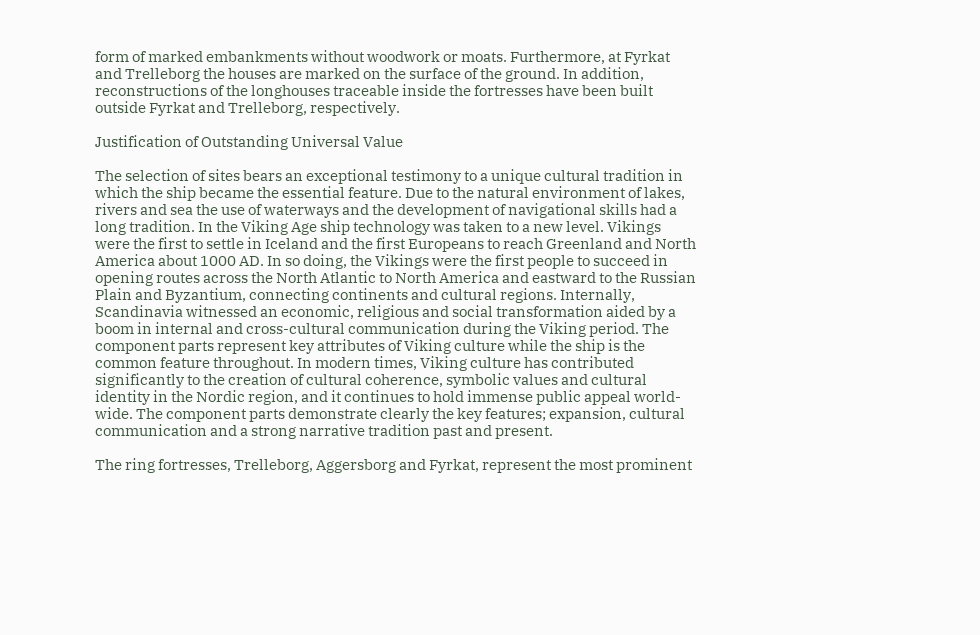form of marked embankments without woodwork or moats. Furthermore, at Fyrkat and Trelleborg the houses are marked on the surface of the ground. In addition, reconstructions of the longhouses traceable inside the fortresses have been built outside Fyrkat and Trelleborg, respectively.

Justification of Outstanding Universal Value

The selection of sites bears an exceptional testimony to a unique cultural tradition in which the ship became the essential feature. Due to the natural environment of lakes, rivers and sea the use of waterways and the development of navigational skills had a long tradition. In the Viking Age ship technology was taken to a new level. Vikings were the first to settle in Iceland and the first Europeans to reach Greenland and North America about 1000 AD. In so doing, the Vikings were the first people to succeed in opening routes across the North Atlantic to North America and eastward to the Russian Plain and Byzantium, connecting continents and cultural regions. Internally, Scandinavia witnessed an economic, religious and social transformation aided by a boom in internal and cross-cultural communication during the Viking period. The component parts represent key attributes of Viking culture while the ship is the common feature throughout. In modern times, Viking culture has contributed significantly to the creation of cultural coherence, symbolic values and cultural identity in the Nordic region, and it continues to hold immense public appeal world-wide. The component parts demonstrate clearly the key features; expansion, cultural communication and a strong narrative tradition past and present.

The ring fortresses, Trelleborg, Aggersborg and Fyrkat, represent the most prominent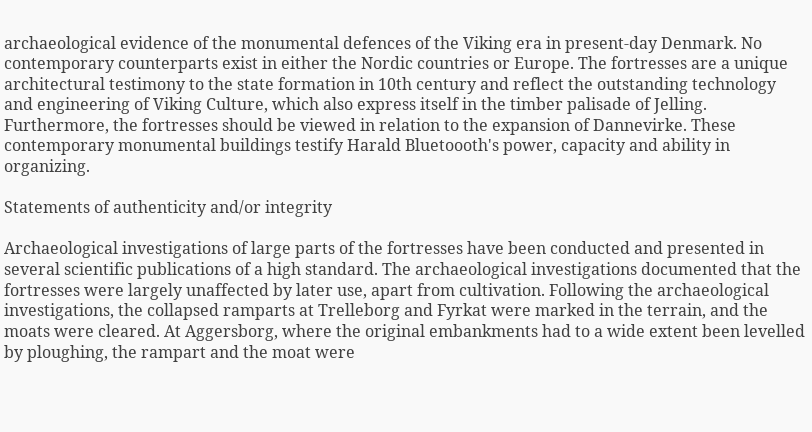archaeological evidence of the monumental defences of the Viking era in present-day Denmark. No contemporary counterparts exist in either the Nordic countries or Europe. The fortresses are a unique architectural testimony to the state formation in 10th century and reflect the outstanding technology and engineering of Viking Culture, which also express itself in the timber palisade of Jelling. Furthermore, the fortresses should be viewed in relation to the expansion of Dannevirke. These contemporary monumental buildings testify Harald Bluetoooth's power, capacity and ability in organizing.

Statements of authenticity and/or integrity

Archaeological investigations of large parts of the fortresses have been conducted and presented in several scientific publications of a high standard. The archaeological investigations documented that the fortresses were largely unaffected by later use, apart from cultivation. Following the archaeological investigations, the collapsed ramparts at Trelleborg and Fyrkat were marked in the terrain, and the moats were cleared. At Aggersborg, where the original embankments had to a wide extent been levelled by ploughing, the rampart and the moat were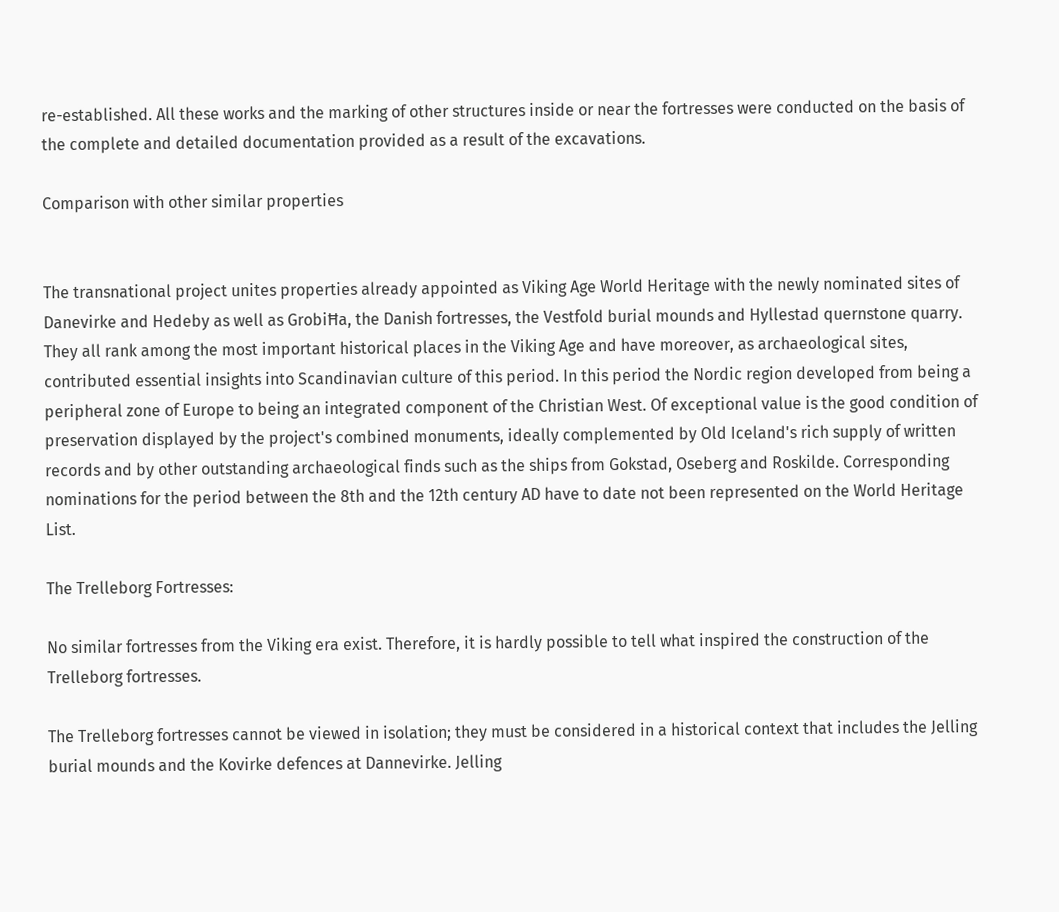re-established. All these works and the marking of other structures inside or near the fortresses were conducted on the basis of the complete and detailed documentation provided as a result of the excavations.

Comparison with other similar properties


The transnational project unites properties already appointed as Viking Age World Heritage with the newly nominated sites of Danevirke and Hedeby as well as GrobiĦa, the Danish fortresses, the Vestfold burial mounds and Hyllestad quernstone quarry. They all rank among the most important historical places in the Viking Age and have moreover, as archaeological sites, contributed essential insights into Scandinavian culture of this period. In this period the Nordic region developed from being a peripheral zone of Europe to being an integrated component of the Christian West. Of exceptional value is the good condition of preservation displayed by the project's combined monuments, ideally complemented by Old Iceland's rich supply of written records and by other outstanding archaeological finds such as the ships from Gokstad, Oseberg and Roskilde. Corresponding nominations for the period between the 8th and the 12th century AD have to date not been represented on the World Heritage List.

The Trelleborg Fortresses:

No similar fortresses from the Viking era exist. Therefore, it is hardly possible to tell what inspired the construction of the Trelleborg fortresses.

The Trelleborg fortresses cannot be viewed in isolation; they must be considered in a historical context that includes the Jelling burial mounds and the Kovirke defences at Dannevirke. Jelling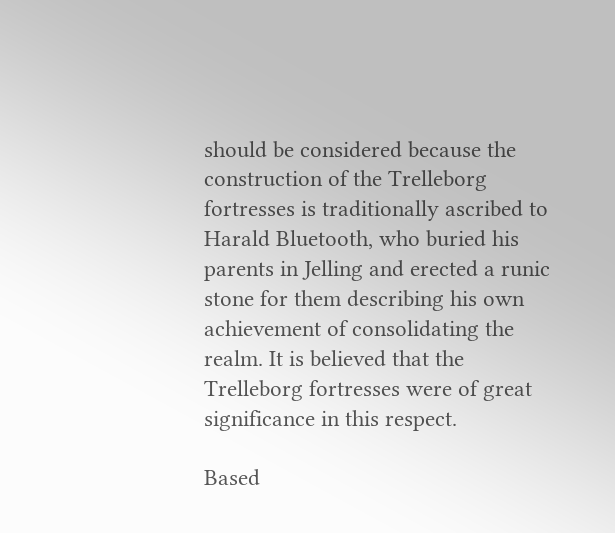should be considered because the construction of the Trelleborg fortresses is traditionally ascribed to Harald Bluetooth, who buried his parents in Jelling and erected a runic stone for them describing his own achievement of consolidating the realm. It is believed that the Trelleborg fortresses were of great significance in this respect.

Based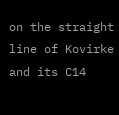on the straight line of Kovirke and its C14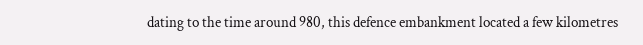dating to the time around 980, this defence embankment located a few kilometres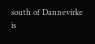south of Dannevirke is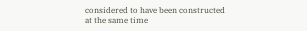considered to have been constructed at the same time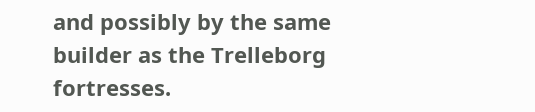and possibly by the same builder as the Trelleborg fortresses.